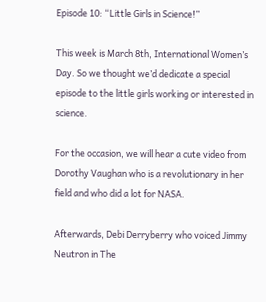Episode 10: “Little Girls in Science!”

This week is March 8th, International Women’s Day. So we thought we’d dedicate a special episode to the little girls working or interested in science.

For the occasion, we will hear a cute video from Dorothy Vaughan who is a revolutionary in her field and who did a lot for NASA.

Afterwards, Debi Derryberry who voiced Jimmy Neutron in The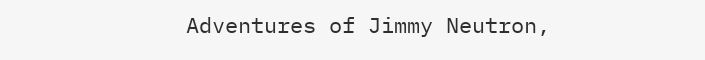Adventures of Jimmy Neutron,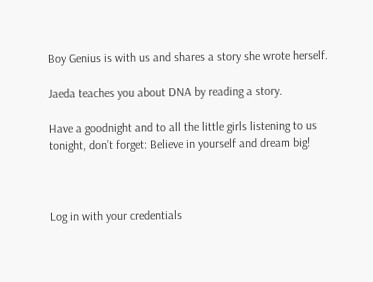Boy Genius is with us and shares a story she wrote herself.

Jaeda teaches you about DNA by reading a story.

Have a goodnight and to all the little girls listening to us tonight, don’t forget: Believe in yourself and dream big!



Log in with your credentials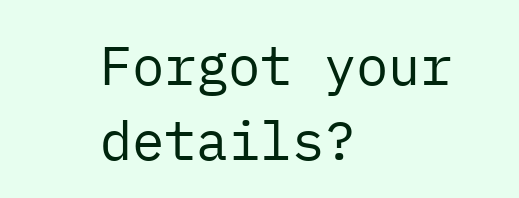Forgot your details?